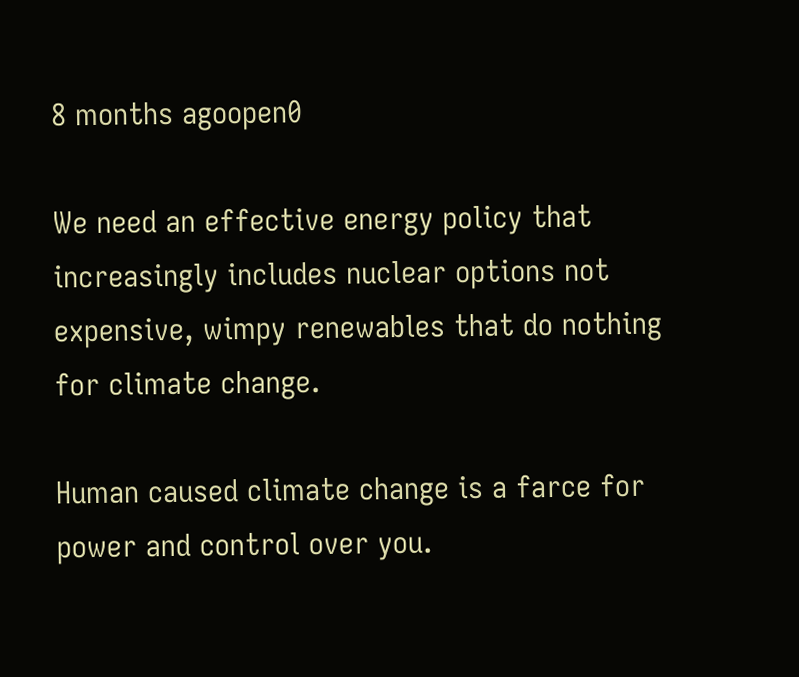8 months agoopen0

We need an effective energy policy that increasingly includes nuclear options not expensive, wimpy renewables that do nothing for climate change.

Human caused climate change is a farce for power and control over you.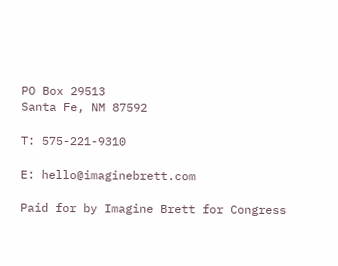PO Box 29513
Santa Fe, NM 87592

T: 575-221-9310

E: hello@imaginebrett.com

Paid for by Imagine Brett for Congress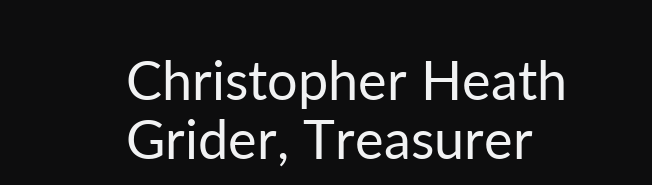Christopher Heath Grider, Treasurer